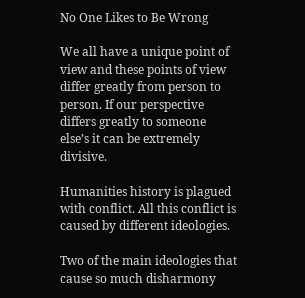No One Likes to Be Wrong

We all have a unique point of view and these points of view differ greatly from person to person. If our perspective differs greatly to someone else’s it can be extremely divisive.

Humanities history is plagued with conflict. All this conflict is caused by different ideologies.

Two of the main ideologies that cause so much disharmony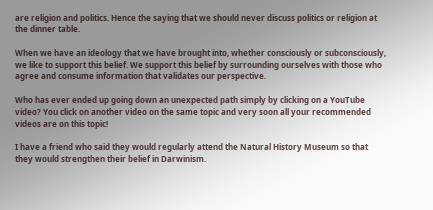are religion and politics. Hence the saying that we should never discuss politics or religion at the dinner table.

When we have an ideology that we have brought into, whether consciously or subconsciously, we like to support this belief. We support this belief by surrounding ourselves with those who agree and consume information that validates our perspective.

Who has ever ended up going down an unexpected path simply by clicking on a YouTube video? You click on another video on the same topic and very soon all your recommended videos are on this topic!

I have a friend who said they would regularly attend the Natural History Museum so that they would strengthen their belief in Darwinism.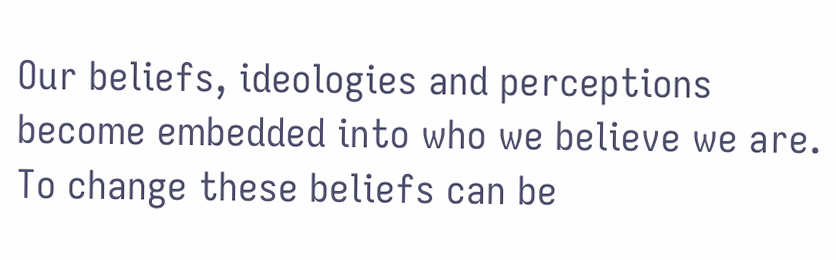Our beliefs, ideologies and perceptions become embedded into who we believe we are. To change these beliefs can be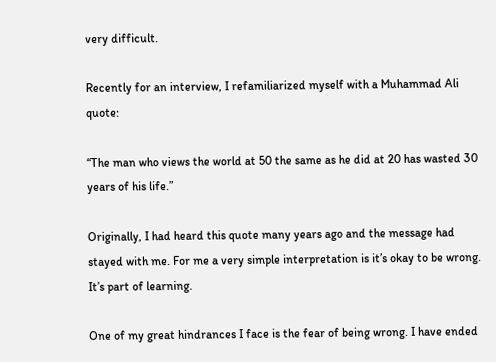very difficult.

Recently for an interview, I refamiliarized myself with a Muhammad Ali quote:

“The man who views the world at 50 the same as he did at 20 has wasted 30 years of his life.”

Originally, I had heard this quote many years ago and the message had stayed with me. For me a very simple interpretation is it’s okay to be wrong. It’s part of learning.

One of my great hindrances I face is the fear of being wrong. I have ended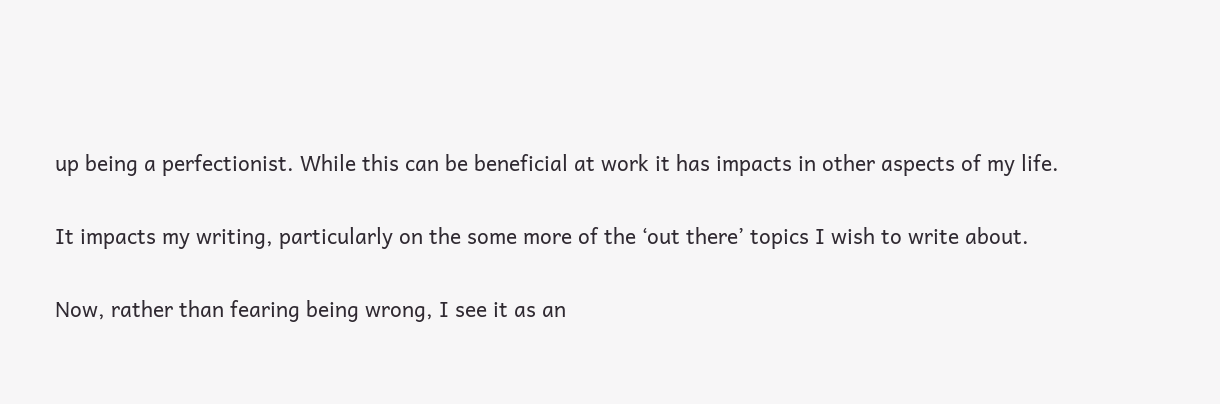up being a perfectionist. While this can be beneficial at work it has impacts in other aspects of my life.

It impacts my writing, particularly on the some more of the ‘out there’ topics I wish to write about.

Now, rather than fearing being wrong, I see it as an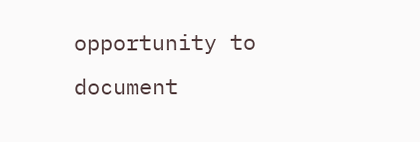opportunity to document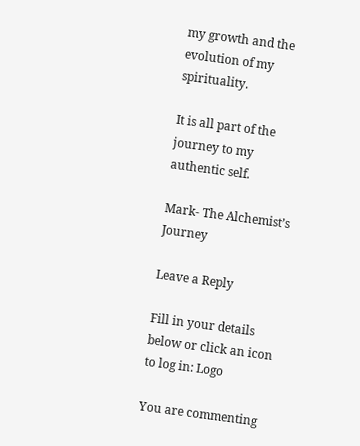my growth and the evolution of my spirituality.

It is all part of the journey to my authentic self.

Mark- The Alchemist’s Journey

Leave a Reply

Fill in your details below or click an icon to log in: Logo

You are commenting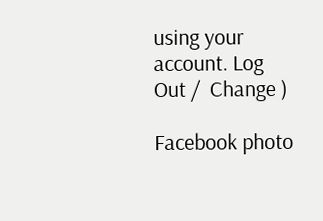using your account. Log Out /  Change )

Facebook photo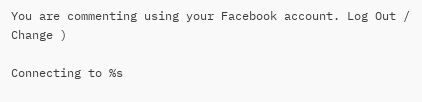You are commenting using your Facebook account. Log Out /  Change )

Connecting to %s